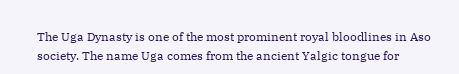The Uga Dynasty is one of the most prominent royal bloodlines in Aso society. The name Uga comes from the ancient Yalgic tongue for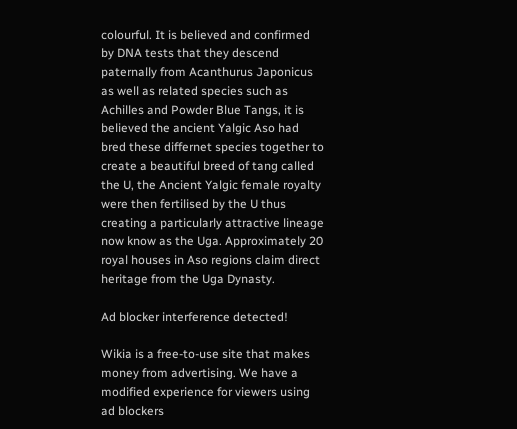colourful. It is believed and confirmed by DNA tests that they descend paternally from Acanthurus Japonicus as well as related species such as Achilles and Powder Blue Tangs, it is believed the ancient Yalgic Aso had bred these differnet species together to create a beautiful breed of tang called the U, the Ancient Yalgic female royalty were then fertilised by the U thus creating a particularly attractive lineage now know as the Uga. Approximately 20 royal houses in Aso regions claim direct heritage from the Uga Dynasty.

Ad blocker interference detected!

Wikia is a free-to-use site that makes money from advertising. We have a modified experience for viewers using ad blockers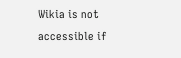Wikia is not accessible if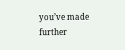you’ve made further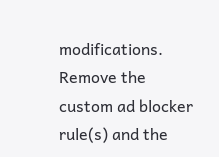modifications. Remove the custom ad blocker rule(s) and the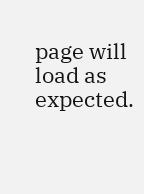page will load as expected.